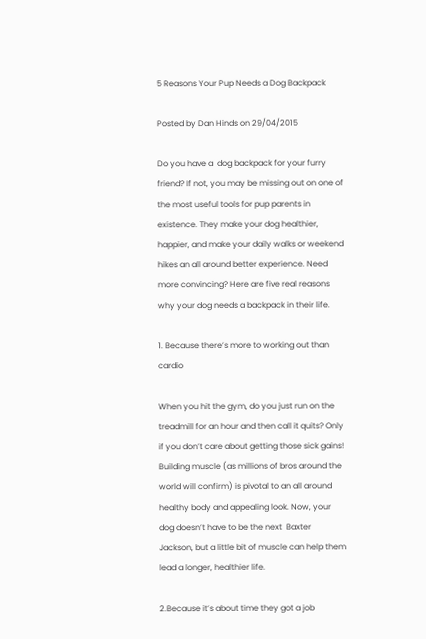5 Reasons Your Pup Needs a Dog Backpack

Posted by Dan Hinds on 29/04/2015

Do you have a  dog backpack for your furry friend? If not, you may be missing out on one of the most useful tools for pup parents in existence. They make your dog healthier, happier, and make your daily walks or weekend hikes an all around better experience. Need more convincing? Here are five real reasons why your dog needs a backpack in their life.

1. Because there’s more to working out than cardio

When you hit the gym, do you just run on the treadmill for an hour and then call it quits? Only if you don’t care about getting those sick gains! Building muscle (as millions of bros around the world will confirm) is pivotal to an all around healthy body and appealing look. Now, your dog doesn’t have to be the next  Baxter Jackson, but a little bit of muscle can help them lead a longer, healthier life.

2.Because it’s about time they got a job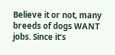Believe it or not, many breeds of dogs WANT jobs. Since it’s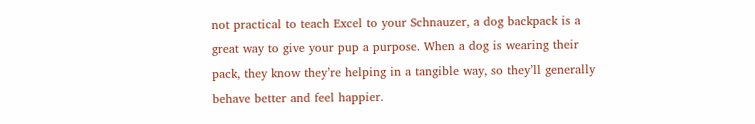not practical to teach Excel to your Schnauzer, a dog backpack is a great way to give your pup a purpose. When a dog is wearing their pack, they know they’re helping in a tangible way, so they’ll generally behave better and feel happier.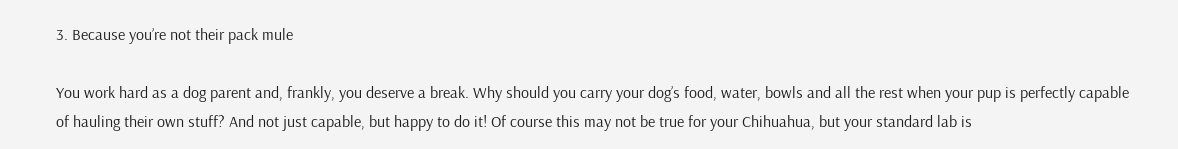3. Because you’re not their pack mule

You work hard as a dog parent and, frankly, you deserve a break. Why should you carry your dog’s food, water, bowls and all the rest when your pup is perfectly capable of hauling their own stuff? And not just capable, but happy to do it! Of course this may not be true for your Chihuahua, but your standard lab is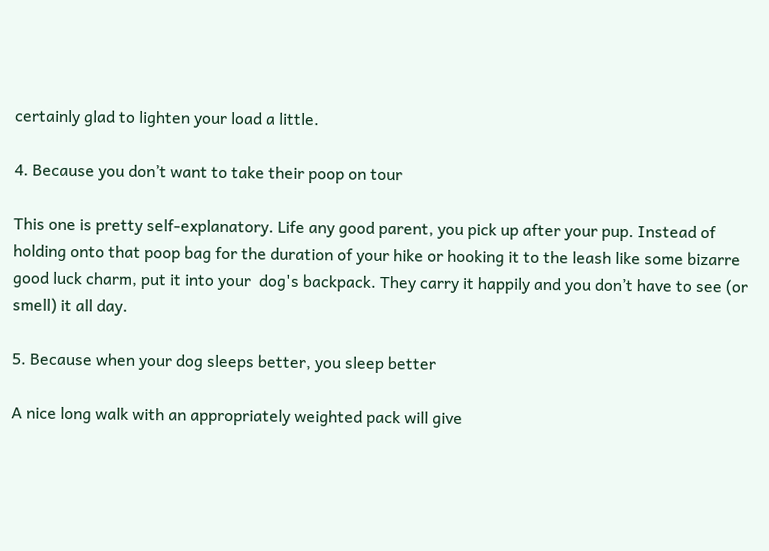certainly glad to lighten your load a little.

4. Because you don’t want to take their poop on tour

This one is pretty self-explanatory. Life any good parent, you pick up after your pup. Instead of holding onto that poop bag for the duration of your hike or hooking it to the leash like some bizarre good luck charm, put it into your  dog's backpack. They carry it happily and you don’t have to see (or smell) it all day.

5. Because when your dog sleeps better, you sleep better

A nice long walk with an appropriately weighted pack will give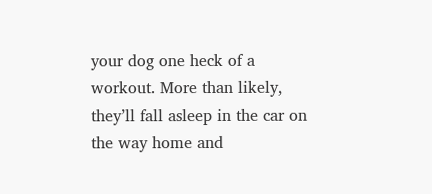your dog one heck of a workout. More than likely, they’ll fall asleep in the car on the way home and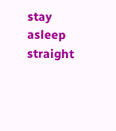stay asleep straight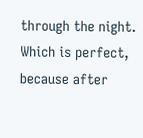through the night. Which is perfect, because after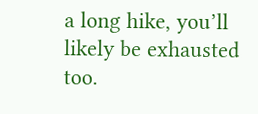a long hike, you’ll likely be exhausted too.